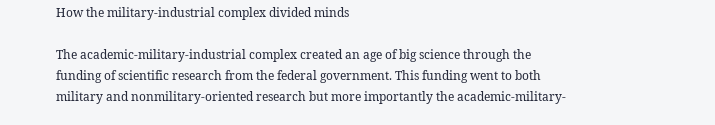How the military-industrial complex divided minds

The academic-military-industrial complex created an age of big science through the funding of scientific research from the federal government. This funding went to both military and nonmilitary-oriented research but more importantly the academic-military-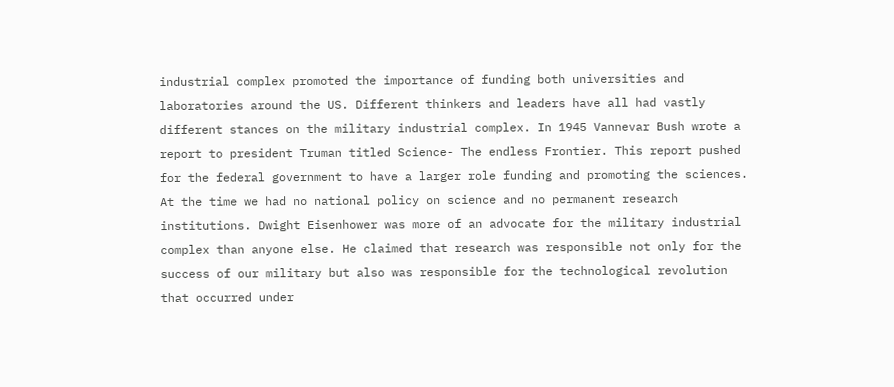industrial complex promoted the importance of funding both universities and laboratories around the US. Different thinkers and leaders have all had vastly different stances on the military industrial complex. In 1945 Vannevar Bush wrote a report to president Truman titled Science- The endless Frontier. This report pushed for the federal government to have a larger role funding and promoting the sciences. At the time we had no national policy on science and no permanent research institutions. Dwight Eisenhower was more of an advocate for the military industrial complex than anyone else. He claimed that research was responsible not only for the success of our military but also was responsible for the technological revolution that occurred under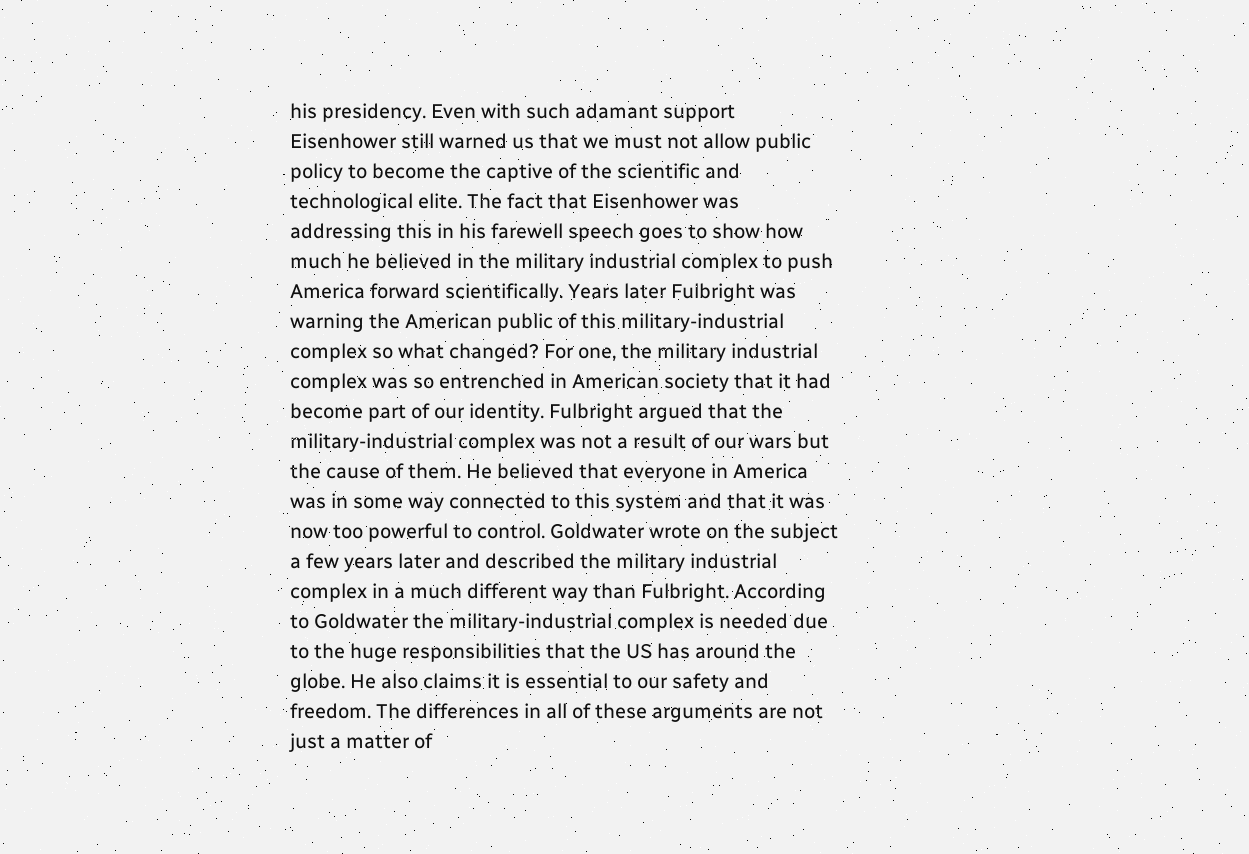his presidency. Even with such adamant support Eisenhower still warned us that we must not allow public policy to become the captive of the scientific and technological elite. The fact that Eisenhower was addressing this in his farewell speech goes to show how much he believed in the military industrial complex to push America forward scientifically. Years later Fulbright was warning the American public of this military-industrial complex so what changed? For one, the military industrial complex was so entrenched in American society that it had become part of our identity. Fulbright argued that the military-industrial complex was not a result of our wars but the cause of them. He believed that everyone in America was in some way connected to this system and that it was now too powerful to control. Goldwater wrote on the subject a few years later and described the military industrial complex in a much different way than Fulbright. According to Goldwater the military-industrial complex is needed due to the huge responsibilities that the US has around the globe. He also claims it is essential to our safety and freedom. The differences in all of these arguments are not just a matter of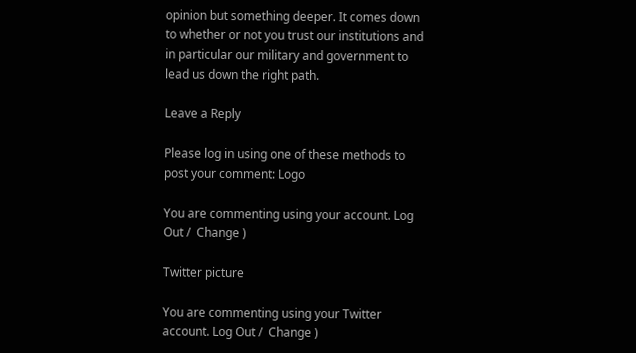opinion but something deeper. It comes down to whether or not you trust our institutions and in particular our military and government to lead us down the right path.

Leave a Reply

Please log in using one of these methods to post your comment: Logo

You are commenting using your account. Log Out /  Change )

Twitter picture

You are commenting using your Twitter account. Log Out /  Change )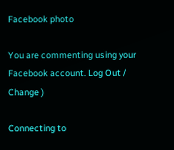Facebook photo

You are commenting using your Facebook account. Log Out /  Change )

Connecting to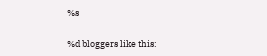%s

%d bloggers like this: